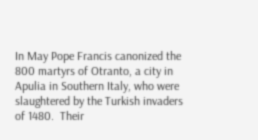In May Pope Francis canonized the 800 martyrs of Otranto, a city in Apulia in Southern Italy, who were slaughtered by the Turkish invaders of 1480.  Their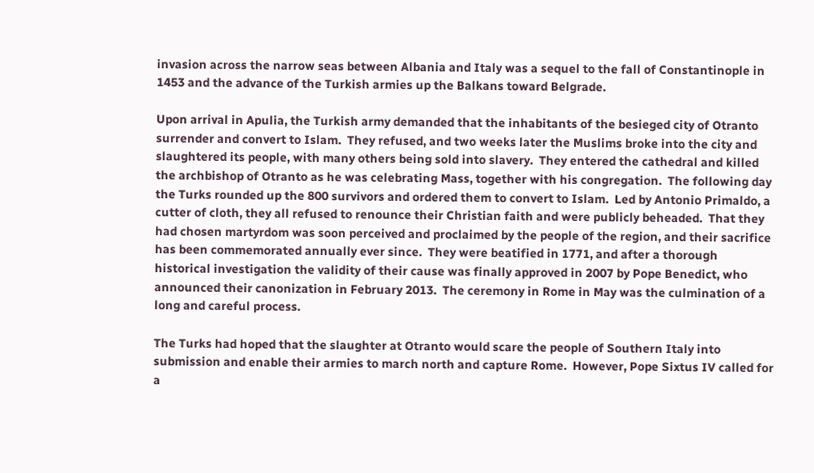invasion across the narrow seas between Albania and Italy was a sequel to the fall of Constantinople in 1453 and the advance of the Turkish armies up the Balkans toward Belgrade.

Upon arrival in Apulia, the Turkish army demanded that the inhabitants of the besieged city of Otranto surrender and convert to Islam.  They refused, and two weeks later the Muslims broke into the city and slaughtered its people, with many others being sold into slavery.  They entered the cathedral and killed the archbishop of Otranto as he was celebrating Mass, together with his congregation.  The following day the Turks rounded up the 800 survivors and ordered them to convert to Islam.  Led by Antonio Primaldo, a cutter of cloth, they all refused to renounce their Christian faith and were publicly beheaded.  That they had chosen martyrdom was soon perceived and proclaimed by the people of the region, and their sacrifice has been commemorated annually ever since.  They were beatified in 1771, and after a thorough historical investigation the validity of their cause was finally approved in 2007 by Pope Benedict, who announced their canonization in February 2013.  The ceremony in Rome in May was the culmination of a long and careful process.

The Turks had hoped that the slaughter at Otranto would scare the people of Southern Italy into submission and enable their armies to march north and capture Rome.  However, Pope Sixtus IV called for a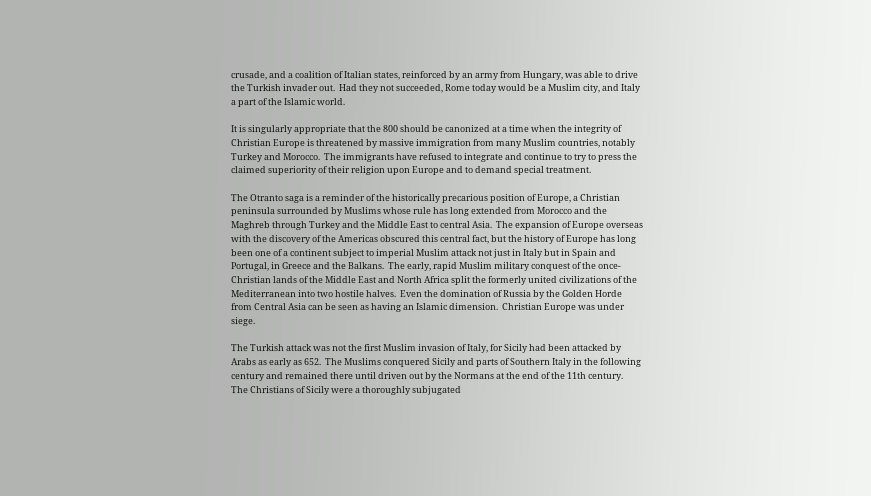crusade, and a coalition of Italian states, reinforced by an army from Hungary, was able to drive the Turkish invader out.  Had they not succeeded, Rome today would be a Muslim city, and Italy a part of the Islamic world.

It is singularly appropriate that the 800 should be canonized at a time when the integrity of Christian Europe is threatened by massive immigration from many Muslim countries, notably Turkey and Morocco.  The immigrants have refused to integrate and continue to try to press the claimed superiority of their religion upon Europe and to demand special treatment.

The Otranto saga is a reminder of the historically precarious position of Europe, a Christian peninsula surrounded by Muslims whose rule has long extended from Morocco and the Maghreb through Turkey and the Middle East to central Asia.  The expansion of Europe overseas with the discovery of the Americas obscured this central fact, but the history of Europe has long been one of a continent subject to imperial Muslim attack not just in Italy but in Spain and Portugal, in Greece and the Balkans.  The early, rapid Muslim military conquest of the once-Christian lands of the Middle East and North Africa split the formerly united civilizations of the Mediterranean into two hostile halves.  Even the domination of Russia by the Golden Horde from Central Asia can be seen as having an Islamic dimension.  Christian Europe was under siege.

The Turkish attack was not the first Muslim invasion of Italy, for Sicily had been attacked by Arabs as early as 652.  The Muslims conquered Sicily and parts of Southern Italy in the following century and remained there until driven out by the Normans at the end of the 11th century.  The Christians of Sicily were a thoroughly subjugated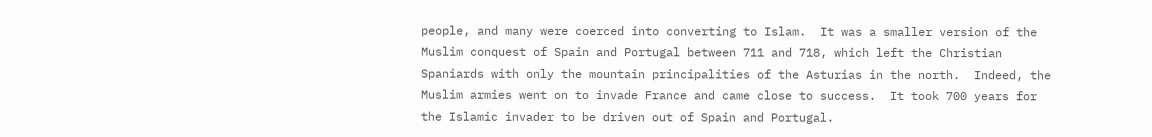people, and many were coerced into converting to Islam.  It was a smaller version of the Muslim conquest of Spain and Portugal between 711 and 718, which left the Christian Spaniards with only the mountain principalities of the Asturias in the north.  Indeed, the Muslim armies went on to invade France and came close to success.  It took 700 years for the Islamic invader to be driven out of Spain and Portugal.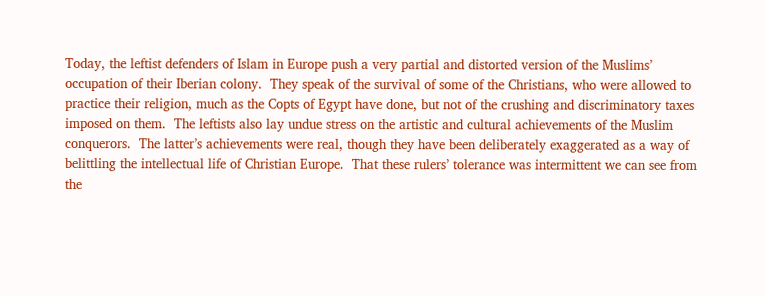Today, the leftist defenders of Islam in Europe push a very partial and distorted version of the Muslims’ occupation of their Iberian colony.  They speak of the survival of some of the Christians, who were allowed to practice their religion, much as the Copts of Egypt have done, but not of the crushing and discriminatory taxes imposed on them.  The leftists also lay undue stress on the artistic and cultural achievements of the Muslim conquerors.  The latter’s achievements were real, though they have been deliberately exaggerated as a way of belittling the intellectual life of Christian Europe.  That these rulers’ tolerance was intermittent we can see from the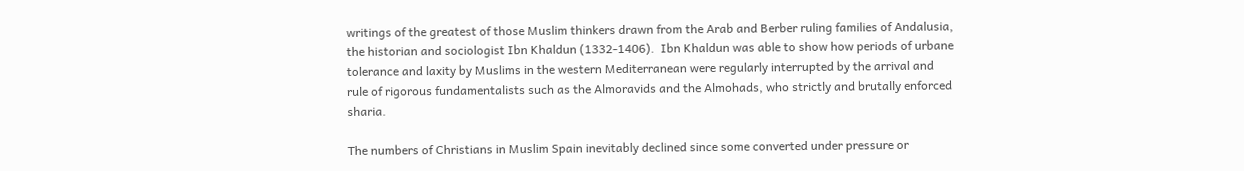writings of the greatest of those Muslim thinkers drawn from the Arab and Berber ruling families of Andalusia, the historian and sociologist Ibn Khaldun (1332-1406).  Ibn Khaldun was able to show how periods of urbane tolerance and laxity by Muslims in the western Mediterranean were regularly interrupted by the arrival and rule of rigorous fundamentalists such as the Almoravids and the Almohads, who strictly and brutally enforced sharia.

The numbers of Christians in Muslim Spain inevitably declined since some converted under pressure or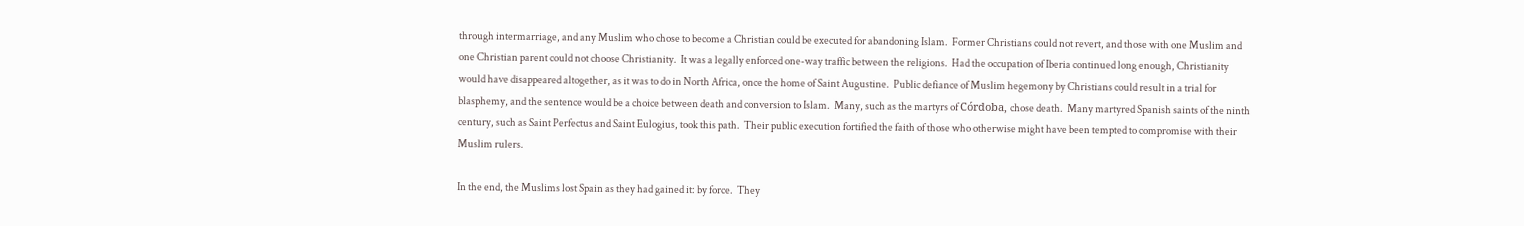through intermarriage, and any Muslim who chose to become a Christian could be executed for abandoning Islam.  Former Christians could not revert, and those with one Muslim and one Christian parent could not choose Christianity.  It was a legally enforced one-way traffic between the religions.  Had the occupation of Iberia continued long enough, Christianity would have disappeared altogether, as it was to do in North Africa, once the home of Saint Augustine.  Public defiance of Muslim hegemony by Christians could result in a trial for blasphemy, and the sentence would be a choice between death and conversion to Islam.  Many, such as the martyrs of Córdoba, chose death.  Many martyred Spanish saints of the ninth century, such as Saint Perfectus and Saint Eulogius, took this path.  Their public execution fortified the faith of those who otherwise might have been tempted to compromise with their Muslim rulers.

In the end, the Muslims lost Spain as they had gained it: by force.  They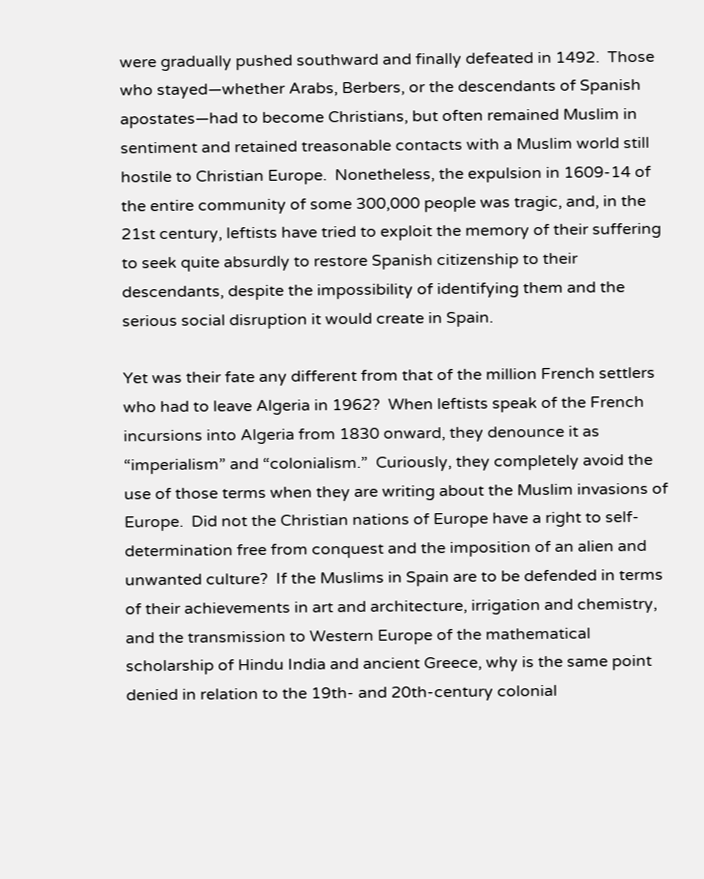were gradually pushed southward and finally defeated in 1492.  Those who stayed—whether Arabs, Berbers, or the descendants of Spanish apostates—had to become Christians, but often remained Muslim in sentiment and retained treasonable contacts with a Muslim world still hostile to Christian Europe.  Nonetheless, the expulsion in 1609-14 of the entire community of some 300,000 people was tragic, and, in the 21st century, leftists have tried to exploit the memory of their suffering to seek quite absurdly to restore Spanish citizenship to their descendants, despite the impossibility of identifying them and the serious social disruption it would create in Spain.

Yet was their fate any different from that of the million French settlers who had to leave Algeria in 1962?  When leftists speak of the French incursions into Algeria from 1830 onward, they denounce it as “imperialism” and “colonialism.”  Curiously, they completely avoid the use of those terms when they are writing about the Muslim invasions of Europe.  Did not the Christian nations of Europe have a right to self-determination free from conquest and the imposition of an alien and unwanted culture?  If the Muslims in Spain are to be defended in terms of their achievements in art and architecture, irrigation and chemistry, and the transmission to Western Europe of the mathematical scholarship of Hindu India and ancient Greece, why is the same point denied in relation to the 19th- and 20th-century colonial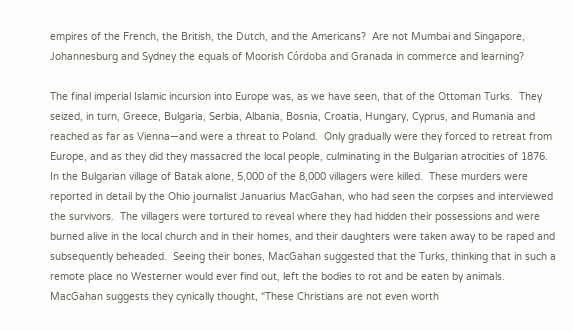empires of the French, the British, the Dutch, and the Americans?  Are not Mumbai and Singapore, Johannesburg and Sydney the equals of Moorish Córdoba and Granada in commerce and learning?

The final imperial Islamic incursion into Europe was, as we have seen, that of the Ottoman Turks.  They seized, in turn, Greece, Bulgaria, Serbia, Albania, Bosnia, Croatia, Hungary, Cyprus, and Rumania and reached as far as Vienna—and were a threat to Poland.  Only gradually were they forced to retreat from Europe, and as they did they massacred the local people, culminating in the Bulgarian atrocities of 1876.  In the Bulgarian village of Batak alone, 5,000 of the 8,000 villagers were killed.  These murders were reported in detail by the Ohio journalist Januarius MacGahan, who had seen the corpses and interviewed the survivors.  The villagers were tortured to reveal where they had hidden their possessions and were burned alive in the local church and in their homes, and their daughters were taken away to be raped and subsequently beheaded.  Seeing their bones, MacGahan suggested that the Turks, thinking that in such a remote place no Westerner would ever find out, left the bodies to rot and be eaten by animals.  MacGahan suggests they cynically thought, “These Christians are not even worth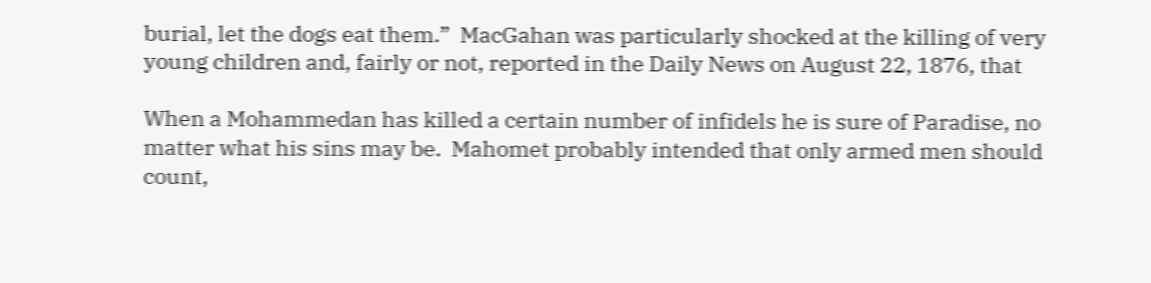burial, let the dogs eat them.”  MacGahan was particularly shocked at the killing of very young children and, fairly or not, reported in the Daily News on August 22, 1876, that

When a Mohammedan has killed a certain number of infidels he is sure of Paradise, no matter what his sins may be.  Mahomet probably intended that only armed men should count,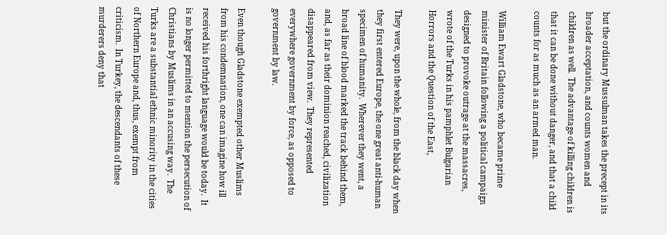but the ordinary Mussulman takes the precept in its broader acceptation, and counts women and children as well.  The advantage of killing children is that it can be done without danger, and that a child counts for as much as an armed man.

William Ewart Gladstone, who became prime minister of Britain following a political campaign designed to provoke outrage at the massacres, wrote of the Turks in his pamphlet Bulgarian Horrors and the Question of the East,

They were, upon the whole, from the black day when they first entered Europe, the one great anti-human specimen of humanity.  Wherever they went, a broad line of blood marked the track behind them, and, as far as their dominion reached, civilization disappeared from view.  They represented everywhere government by force, as opposed to government by law.

Even though Gladstone exempted other Muslims from his condemnation, one can imagine how ill received his forthright language would be today.  It is no longer permitted to mention the persecution of Christians by Muslims in an accusing way.  The Turks are a substantial ethnic minority in the cities of Northern Europe and, thus, exempt from criticism.  In Turkey, the descendants of these murderers deny that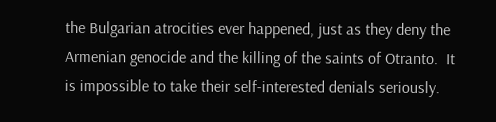the Bulgarian atrocities ever happened, just as they deny the Armenian genocide and the killing of the saints of Otranto.  It is impossible to take their self-interested denials seriously.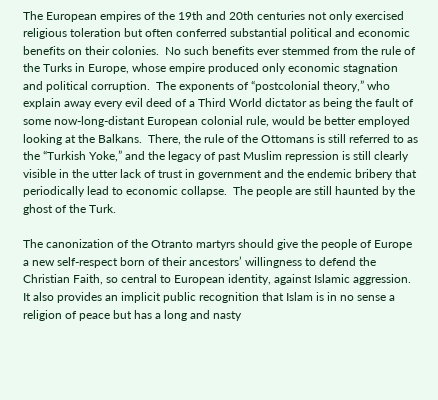The European empires of the 19th and 20th centuries not only exercised religious toleration but often conferred substantial political and economic benefits on their colonies.  No such benefits ever stemmed from the rule of the Turks in Europe, whose empire produced only economic stagnation and political corruption.  The exponents of “postcolonial theory,” who explain away every evil deed of a Third World dictator as being the fault of some now-long-distant European colonial rule, would be better employed looking at the Balkans.  There, the rule of the Ottomans is still referred to as the “Turkish Yoke,” and the legacy of past Muslim repression is still clearly visible in the utter lack of trust in government and the endemic bribery that periodically lead to economic collapse.  The people are still haunted by the ghost of the Turk.

The canonization of the Otranto martyrs should give the people of Europe a new self-respect born of their ancestors’ willingness to defend the Christian Faith, so central to European identity, against Islamic aggression.  It also provides an implicit public recognition that Islam is in no sense a religion of peace but has a long and nasty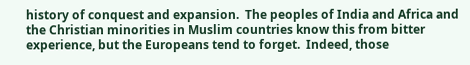history of conquest and expansion.  The peoples of India and Africa and the Christian minorities in Muslim countries know this from bitter experience, but the Europeans tend to forget.  Indeed, those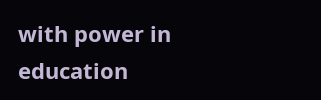with power in education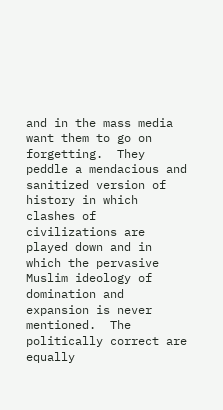and in the mass media want them to go on forgetting.  They peddle a mendacious and sanitized version of history in which clashes of civilizations are played down and in which the pervasive Muslim ideology of domination and expansion is never mentioned.  The politically correct are equally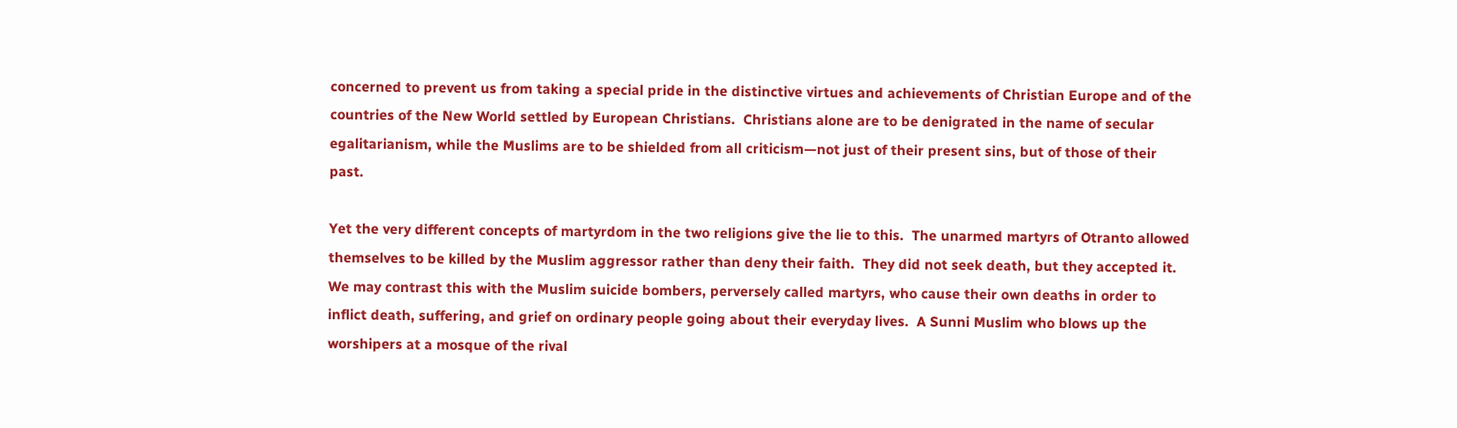concerned to prevent us from taking a special pride in the distinctive virtues and achievements of Christian Europe and of the countries of the New World settled by European Christians.  Christians alone are to be denigrated in the name of secular egalitarianism, while the Muslims are to be shielded from all criticism—not just of their present sins, but of those of their past.

Yet the very different concepts of martyrdom in the two religions give the lie to this.  The unarmed martyrs of Otranto allowed themselves to be killed by the Muslim aggressor rather than deny their faith.  They did not seek death, but they accepted it.  We may contrast this with the Muslim suicide bombers, perversely called martyrs, who cause their own deaths in order to inflict death, suffering, and grief on ordinary people going about their everyday lives.  A Sunni Muslim who blows up the worshipers at a mosque of the rival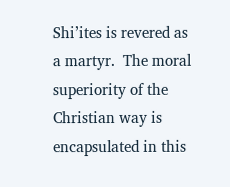Shi’ites is revered as a martyr.  The moral superiority of the Christian way is encapsulated in this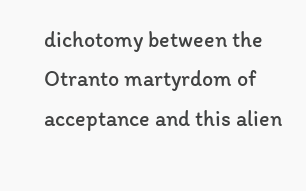dichotomy between the Otranto martyrdom of acceptance and this alien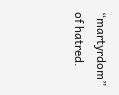“martyrdom” of hatred.